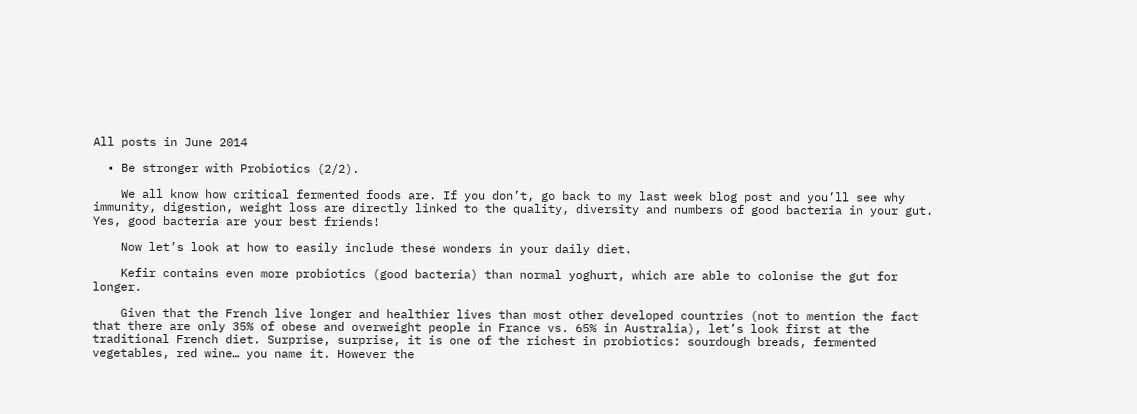All posts in June 2014

  • Be stronger with Probiotics (2/2).

    We all know how critical fermented foods are. If you don’t, go back to my last week blog post and you’ll see why immunity, digestion, weight loss are directly linked to the quality, diversity and numbers of good bacteria in your gut. Yes, good bacteria are your best friends!

    Now let’s look at how to easily include these wonders in your daily diet.

    Kefir contains even more probiotics (good bacteria) than normal yoghurt, which are able to colonise the gut for longer.

    Given that the French live longer and healthier lives than most other developed countries (not to mention the fact that there are only 35% of obese and overweight people in France vs. 65% in Australia), let’s look first at the traditional French diet. Surprise, surprise, it is one of the richest in probiotics: sourdough breads, fermented vegetables, red wine… you name it. However the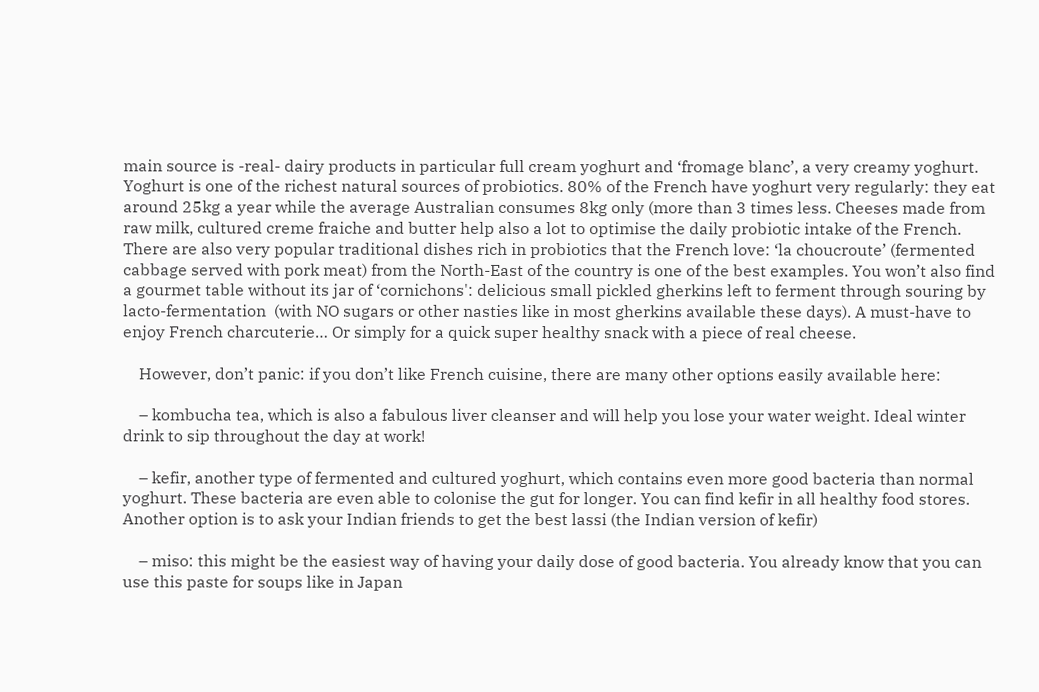main source is -real- dairy products in particular full cream yoghurt and ‘fromage blanc’, a very creamy yoghurt. Yoghurt is one of the richest natural sources of probiotics. 80% of the French have yoghurt very regularly: they eat around 25kg a year while the average Australian consumes 8kg only (more than 3 times less. Cheeses made from raw milk, cultured creme fraiche and butter help also a lot to optimise the daily probiotic intake of the French. There are also very popular traditional dishes rich in probiotics that the French love: ‘la choucroute’ (fermented cabbage served with pork meat) from the North-East of the country is one of the best examples. You won’t also find a gourmet table without its jar of ‘cornichons': delicious small pickled gherkins left to ferment through souring by lacto-fermentation  (with NO sugars or other nasties like in most gherkins available these days). A must-have to enjoy French charcuterie… Or simply for a quick super healthy snack with a piece of real cheese.

    However, don’t panic: if you don’t like French cuisine, there are many other options easily available here:

    – kombucha tea, which is also a fabulous liver cleanser and will help you lose your water weight. Ideal winter drink to sip throughout the day at work!

    – kefir, another type of fermented and cultured yoghurt, which contains even more good bacteria than normal yoghurt. These bacteria are even able to colonise the gut for longer. You can find kefir in all healthy food stores. Another option is to ask your Indian friends to get the best lassi (the Indian version of kefir)

    – miso: this might be the easiest way of having your daily dose of good bacteria. You already know that you can use this paste for soups like in Japan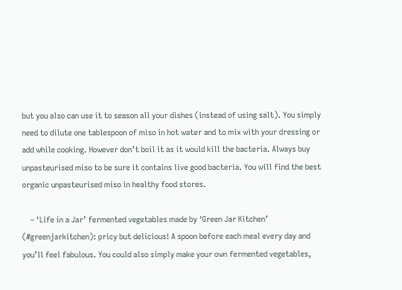but you also can use it to season all your dishes (instead of using salt). You simply need to dilute one tablespoon of miso in hot water and to mix with your dressing or add while cooking. However don’t boil it as it would kill the bacteria. Always buy unpasteurised miso to be sure it contains live good bacteria. You will find the best organic unpasteurised miso in healthy food stores.

    – ‘Life in a Jar’ fermented vegetables made by ‘Green Jar Kitchen’ (#greenjarkitchen): pricy but delicious! A spoon before each meal every day and you’ll feel fabulous. You could also simply make your own fermented vegetables,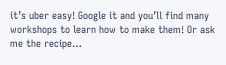it’s uber easy! Google it and you’ll find many workshops to learn how to make them! Or ask me the recipe…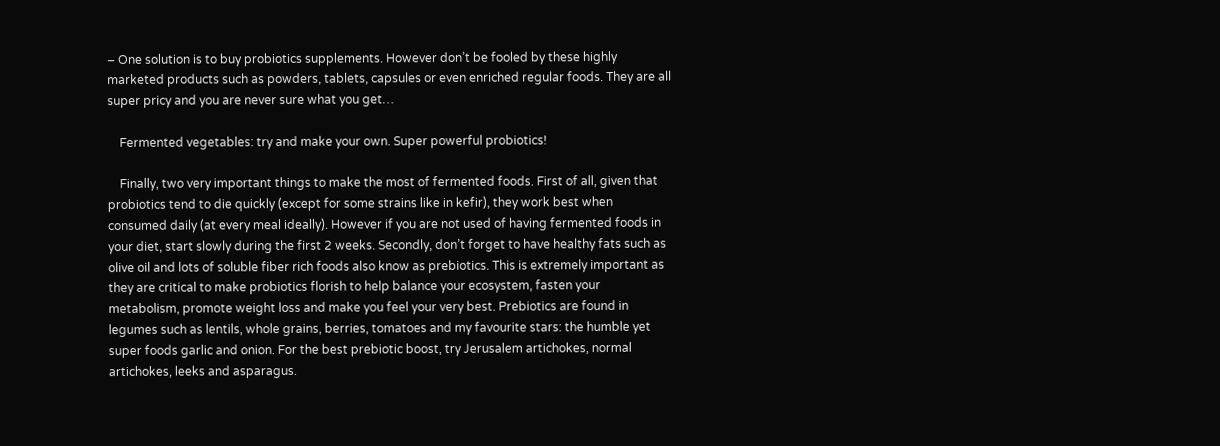– One solution is to buy probiotics supplements. However don’t be fooled by these highly marketed products such as powders, tablets, capsules or even enriched regular foods. They are all super pricy and you are never sure what you get…

    Fermented vegetables: try and make your own. Super powerful probiotics!

    Finally, two very important things to make the most of fermented foods. First of all, given that probiotics tend to die quickly (except for some strains like in kefir), they work best when consumed daily (at every meal ideally). However if you are not used of having fermented foods in your diet, start slowly during the first 2 weeks. Secondly, don’t forget to have healthy fats such as olive oil and lots of soluble fiber rich foods also know as prebiotics. This is extremely important as they are critical to make probiotics florish to help balance your ecosystem, fasten your metabolism, promote weight loss and make you feel your very best. Prebiotics are found in legumes such as lentils, whole grains, berries, tomatoes and my favourite stars: the humble yet super foods garlic and onion. For the best prebiotic boost, try Jerusalem artichokes, normal artichokes, leeks and asparagus.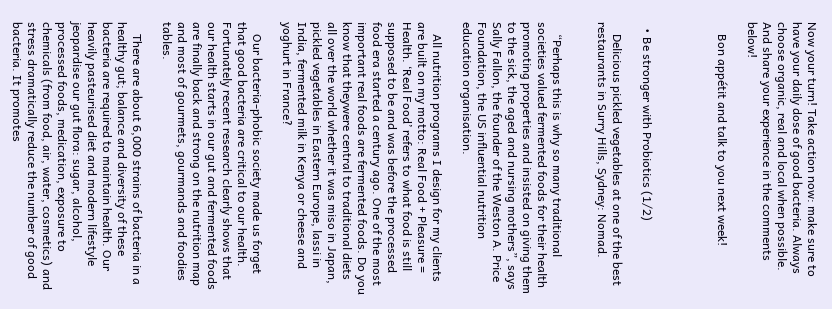Now your turn! Take action now: make sure to have your daily dose of good bacteria. Always choose organic, real and local when possible. And share your experience in the comments below!

    Bon appétit and talk to you next week!




  • Be stronger with Probiotics (1/2)

    Delicious pickled vegetables at one of the best restaurants in Surry Hills, Sydney: Nomad.


    “Perhaps this is why so many traditional societies valued fermented foods for their health promoting properties and insisted on giving them to the sick, the aged and nursing mothers”, says Sally Fallon, the founder of the Weston A. Price Foundation, the US influential nutrition education organisation.

    All nutrition programs I design for my clients are built on my motto: Real Food + Pleasure = Health. ‘Real Food’ refers to what food is still supposed to be and was before the processed food era started a century ago. One of the most important real foods are fermented foods. Do you know that theywere central to traditional diets all over the world whether it was miso in Japan, pickled vegetables in Eastern Europe, lassi in India, fermented milk in Kenya or cheese and yoghurt in France?

    Our bacteria-phobic society made us forget that good bacteria are critical to our health. Fortunately recent research clearly shows that our health starts in our gut and fermented foods are finally back and strong on the nutrition map and most of gourmets, gourmands and foodies tables.

    There are about 6,000 strains of bacteria in a healthy gut; balance and diversity of these bacteria are required to maintain health. Our heavily pasteurised diet and modern lifestyle jeopardise our gut flora: sugar, alcohol, processed foods, medication, exposure to chemicals (from food, air, water, cosmetics) and stress dramatically reduce the number of good bacteria. It promotes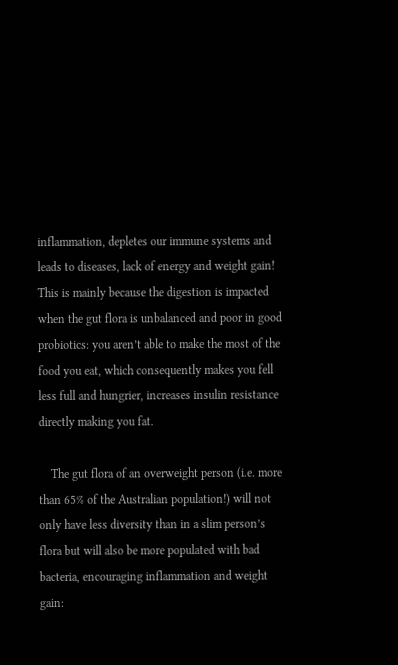inflammation, depletes our immune systems and leads to diseases, lack of energy and weight gain! This is mainly because the digestion is impacted when the gut flora is unbalanced and poor in good probiotics: you aren’t able to make the most of the food you eat, which consequently makes you fell less full and hungrier, increases insulin resistance directly making you fat.

    The gut flora of an overweight person (i.e. more than 65% of the Australian population!) will not only have less diversity than in a slim person’s flora but will also be more populated with bad bacteria, encouraging inflammation and weight gain: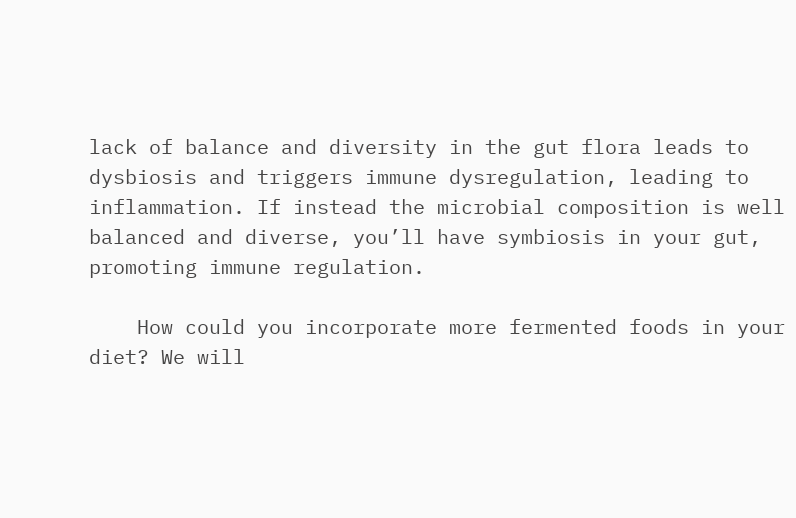lack of balance and diversity in the gut flora leads to dysbiosis and triggers immune dysregulation, leading to inflammation. If instead the microbial composition is well balanced and diverse, you’ll have symbiosis in your gut, promoting immune regulation.

    How could you incorporate more fermented foods in your diet? We will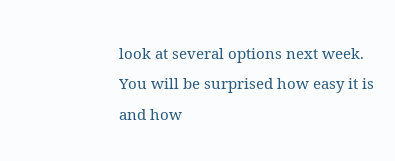look at several options next week. You will be surprised how easy it is and how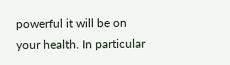powerful it will be on your health. In particular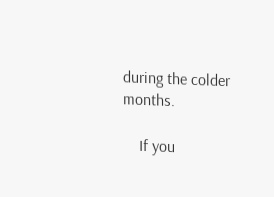during the colder months.

    If you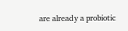are already a probiotic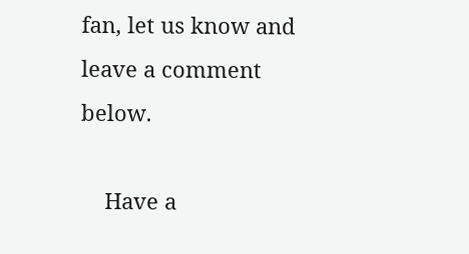fan, let us know and leave a comment below.

    Have a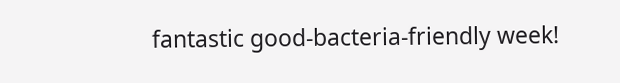fantastic good-bacteria-friendly week!